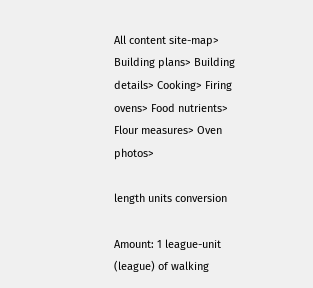All content site-map> Building plans> Building details> Cooking> Firing ovens> Food nutrients> Flour measures> Oven photos>

length units conversion

Amount: 1 league-unit (league) of walking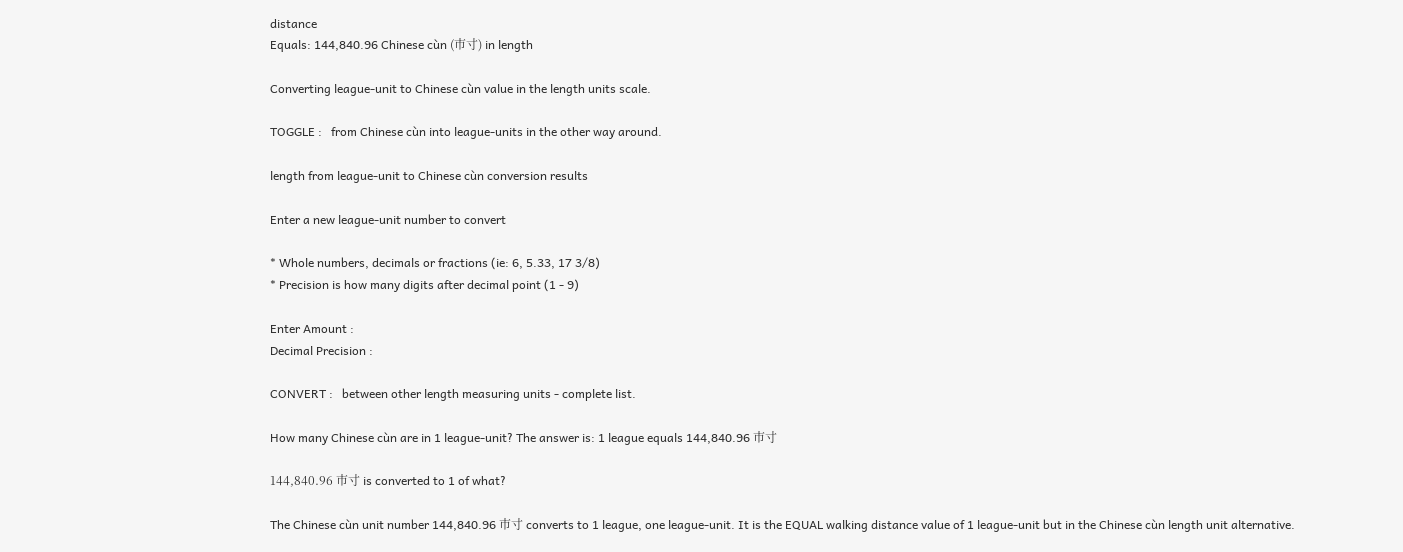distance
Equals: 144,840.96 Chinese cùn (市寸) in length

Converting league-unit to Chinese cùn value in the length units scale.

TOGGLE :   from Chinese cùn into league-units in the other way around.

length from league-unit to Chinese cùn conversion results

Enter a new league-unit number to convert

* Whole numbers, decimals or fractions (ie: 6, 5.33, 17 3/8)
* Precision is how many digits after decimal point (1 - 9)

Enter Amount :
Decimal Precision :

CONVERT :   between other length measuring units - complete list.

How many Chinese cùn are in 1 league-unit? The answer is: 1 league equals 144,840.96 市寸

144,840.96 市寸 is converted to 1 of what?

The Chinese cùn unit number 144,840.96 市寸 converts to 1 league, one league-unit. It is the EQUAL walking distance value of 1 league-unit but in the Chinese cùn length unit alternative.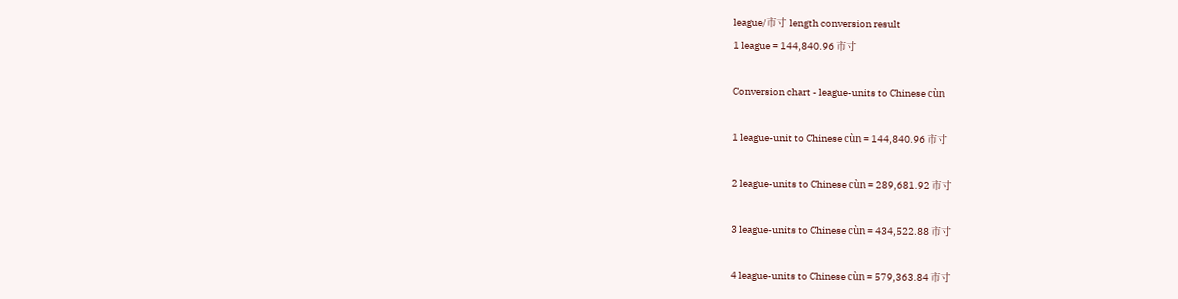league/市寸 length conversion result
1 league = 144,840.96 市寸

Conversion chart - league-units to Chinese cùn

1 league-unit to Chinese cùn = 144,840.96 市寸

2 league-units to Chinese cùn = 289,681.92 市寸

3 league-units to Chinese cùn = 434,522.88 市寸

4 league-units to Chinese cùn = 579,363.84 市寸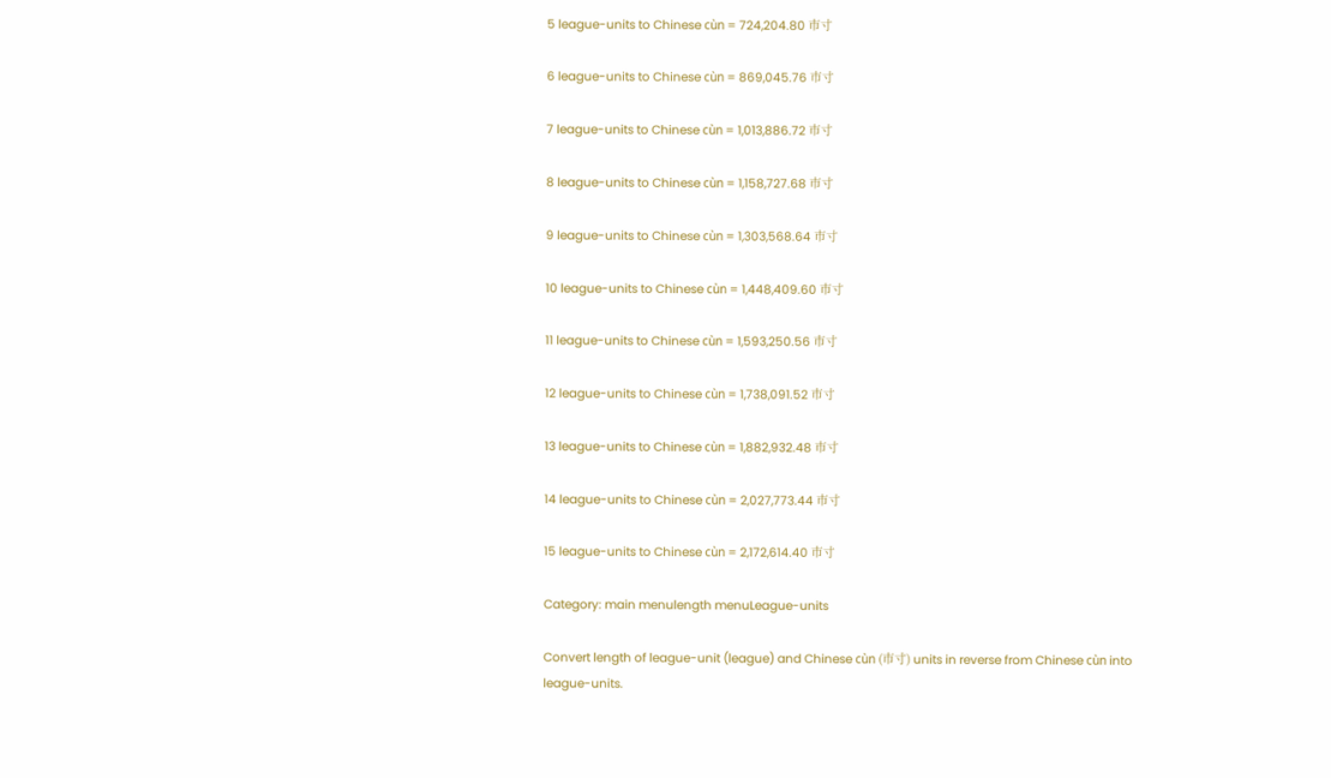5 league-units to Chinese cùn = 724,204.80 市寸

6 league-units to Chinese cùn = 869,045.76 市寸

7 league-units to Chinese cùn = 1,013,886.72 市寸

8 league-units to Chinese cùn = 1,158,727.68 市寸

9 league-units to Chinese cùn = 1,303,568.64 市寸

10 league-units to Chinese cùn = 1,448,409.60 市寸

11 league-units to Chinese cùn = 1,593,250.56 市寸

12 league-units to Chinese cùn = 1,738,091.52 市寸

13 league-units to Chinese cùn = 1,882,932.48 市寸

14 league-units to Chinese cùn = 2,027,773.44 市寸

15 league-units to Chinese cùn = 2,172,614.40 市寸

Category: main menulength menuLeague-units

Convert length of league-unit (league) and Chinese cùn (市寸) units in reverse from Chinese cùn into league-units.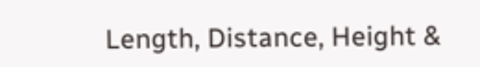Length, Distance, Height &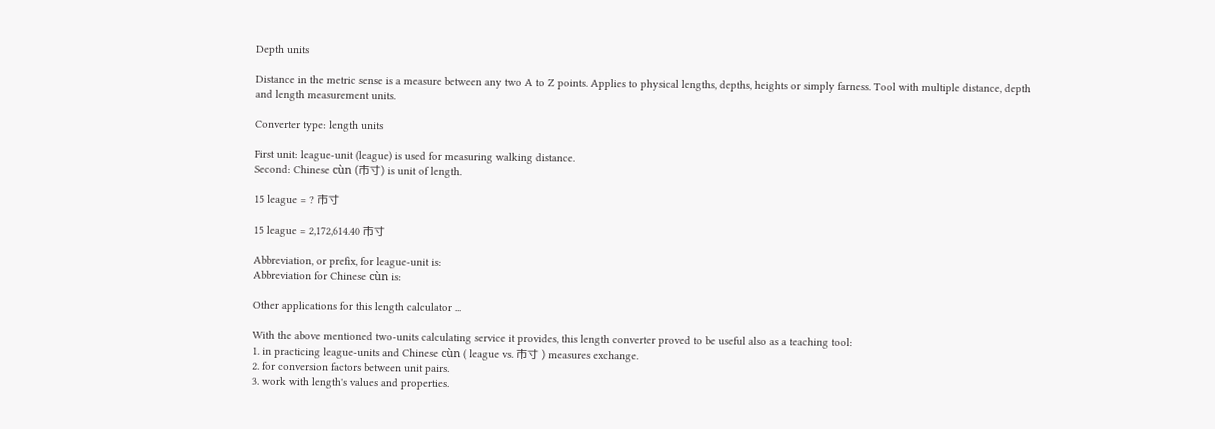Depth units

Distance in the metric sense is a measure between any two A to Z points. Applies to physical lengths, depths, heights or simply farness. Tool with multiple distance, depth and length measurement units.

Converter type: length units

First unit: league-unit (league) is used for measuring walking distance.
Second: Chinese cùn (市寸) is unit of length.

15 league = ? 市寸

15 league = 2,172,614.40 市寸

Abbreviation, or prefix, for league-unit is:
Abbreviation for Chinese cùn is:

Other applications for this length calculator ...

With the above mentioned two-units calculating service it provides, this length converter proved to be useful also as a teaching tool:
1. in practicing league-units and Chinese cùn ( league vs. 市寸 ) measures exchange.
2. for conversion factors between unit pairs.
3. work with length's values and properties.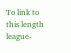To link to this length league-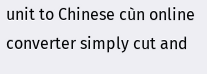unit to Chinese cùn online converter simply cut and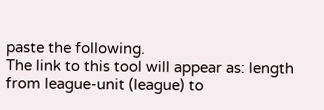paste the following.
The link to this tool will appear as: length from league-unit (league) to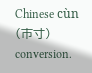Chinese cùn (市寸) conversion.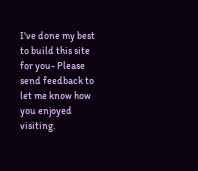I've done my best to build this site for you- Please send feedback to let me know how you enjoyed visiting.